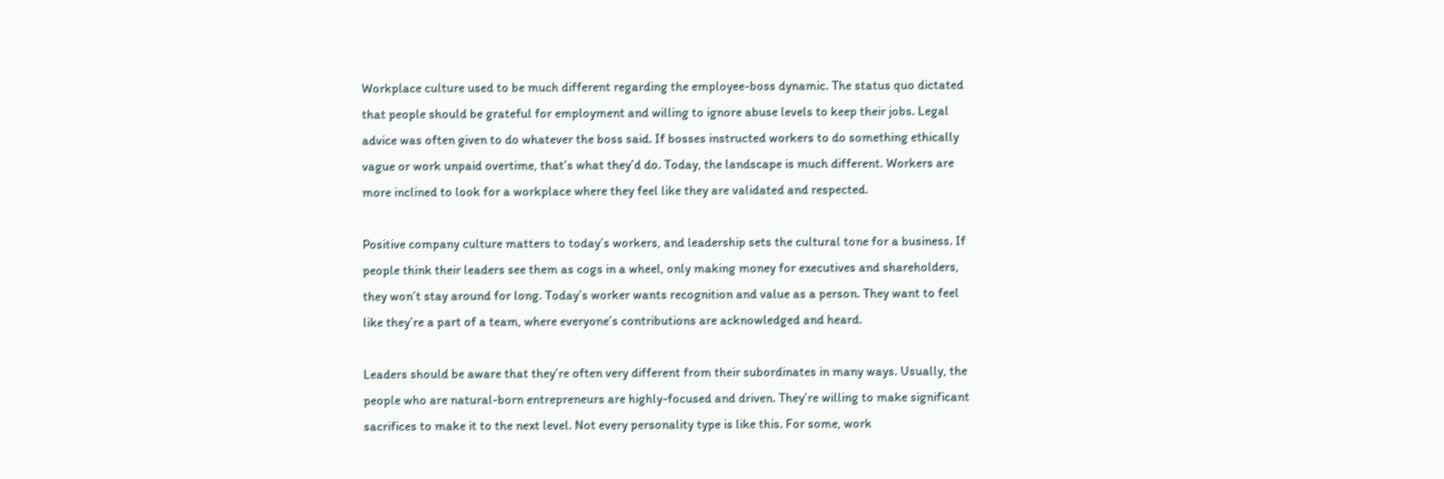Workplace culture used to be much different regarding the employee-boss dynamic. The status quo dictated that people should be grateful for employment and willing to ignore abuse levels to keep their jobs. Legal advice was often given to do whatever the boss said. If bosses instructed workers to do something ethically vague or work unpaid overtime, that’s what they’d do. Today, the landscape is much different. Workers are more inclined to look for a workplace where they feel like they are validated and respected.

Positive company culture matters to today’s workers, and leadership sets the cultural tone for a business. If people think their leaders see them as cogs in a wheel, only making money for executives and shareholders, they won’t stay around for long. Today’s worker wants recognition and value as a person. They want to feel like they’re a part of a team, where everyone’s contributions are acknowledged and heard.

Leaders should be aware that they’re often very different from their subordinates in many ways. Usually, the people who are natural-born entrepreneurs are highly-focused and driven. They’re willing to make significant sacrifices to make it to the next level. Not every personality type is like this. For some, work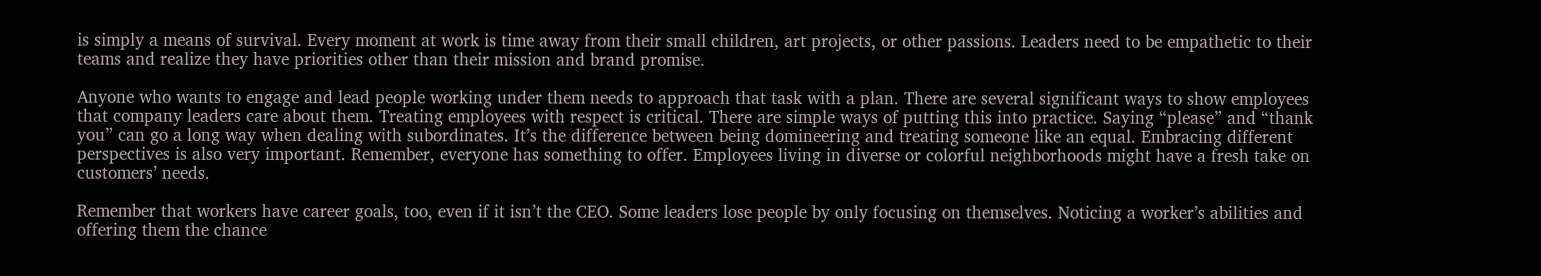is simply a means of survival. Every moment at work is time away from their small children, art projects, or other passions. Leaders need to be empathetic to their teams and realize they have priorities other than their mission and brand promise.

Anyone who wants to engage and lead people working under them needs to approach that task with a plan. There are several significant ways to show employees that company leaders care about them. Treating employees with respect is critical. There are simple ways of putting this into practice. Saying “please” and “thank you” can go a long way when dealing with subordinates. It’s the difference between being domineering and treating someone like an equal. Embracing different perspectives is also very important. Remember, everyone has something to offer. Employees living in diverse or colorful neighborhoods might have a fresh take on customers’ needs.

Remember that workers have career goals, too, even if it isn’t the CEO. Some leaders lose people by only focusing on themselves. Noticing a worker’s abilities and offering them the chance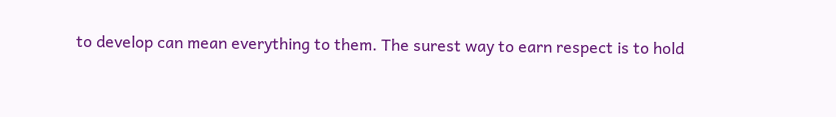to develop can mean everything to them. The surest way to earn respect is to hold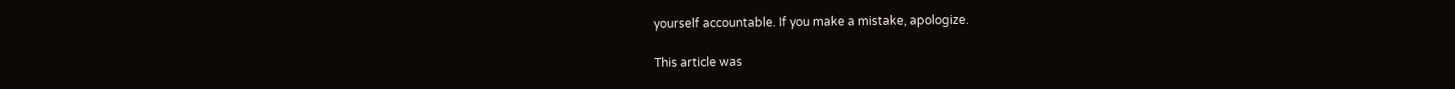yourself accountable. If you make a mistake, apologize.

This article was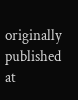originally published at